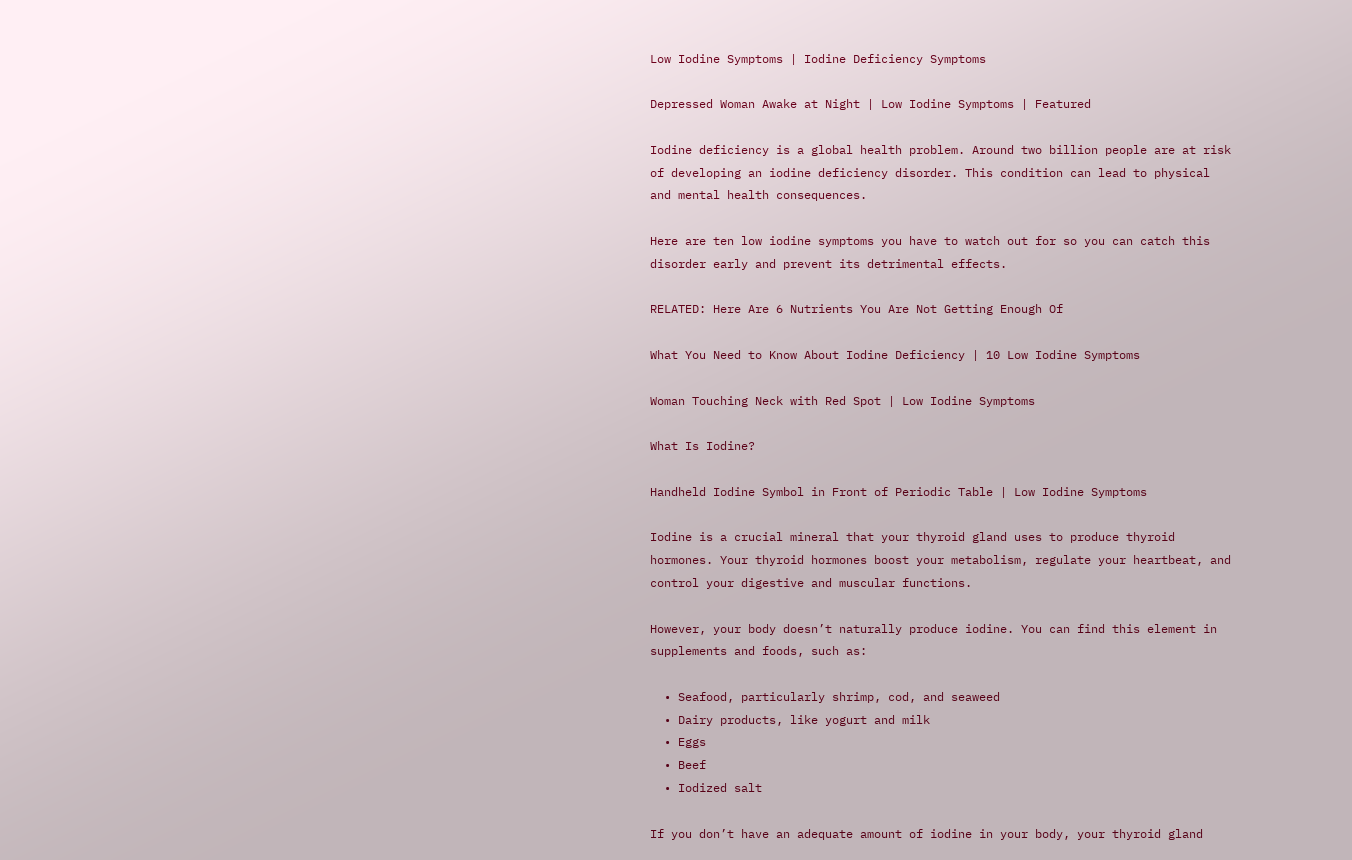Low Iodine Symptoms | Iodine Deficiency Symptoms

Depressed Woman Awake at Night | Low Iodine Symptoms | Featured

Iodine deficiency is a global health problem. Around two billion people are at risk of developing an iodine deficiency disorder. This condition can lead to physical and mental health consequences.

Here are ten low iodine symptoms you have to watch out for so you can catch this disorder early and prevent its detrimental effects.

RELATED: Here Are 6 Nutrients You Are Not Getting Enough Of

What You Need to Know About Iodine Deficiency | 10 Low Iodine Symptoms

Woman Touching Neck with Red Spot | Low Iodine Symptoms

What Is Iodine?

Handheld Iodine Symbol in Front of Periodic Table | Low Iodine Symptoms

Iodine is a crucial mineral that your thyroid gland uses to produce thyroid hormones. Your thyroid hormones boost your metabolism, regulate your heartbeat, and control your digestive and muscular functions.

However, your body doesn’t naturally produce iodine. You can find this element in supplements and foods, such as:

  • Seafood, particularly shrimp, cod, and seaweed
  • Dairy products, like yogurt and milk
  • Eggs
  • Beef
  • Iodized salt

If you don’t have an adequate amount of iodine in your body, your thyroid gland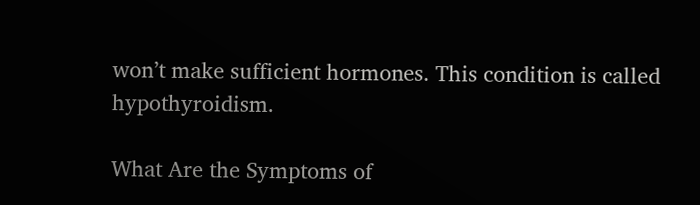won’t make sufficient hormones. This condition is called hypothyroidism.

What Are the Symptoms of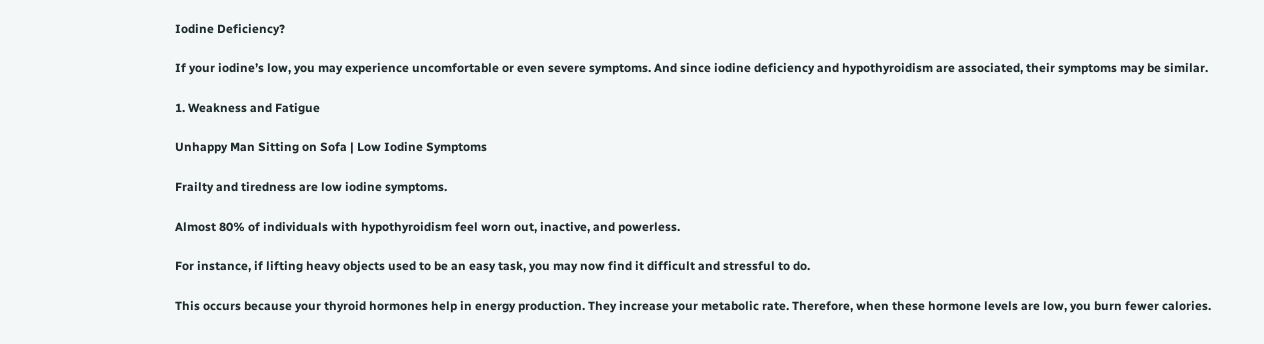Iodine Deficiency?

If your iodine’s low, you may experience uncomfortable or even severe symptoms. And since iodine deficiency and hypothyroidism are associated, their symptoms may be similar.

1. Weakness and Fatigue

Unhappy Man Sitting on Sofa | Low Iodine Symptoms

Frailty and tiredness are low iodine symptoms.

Almost 80% of individuals with hypothyroidism feel worn out, inactive, and powerless.

For instance, if lifting heavy objects used to be an easy task, you may now find it difficult and stressful to do.

This occurs because your thyroid hormones help in energy production. They increase your metabolic rate. Therefore, when these hormone levels are low, you burn fewer calories.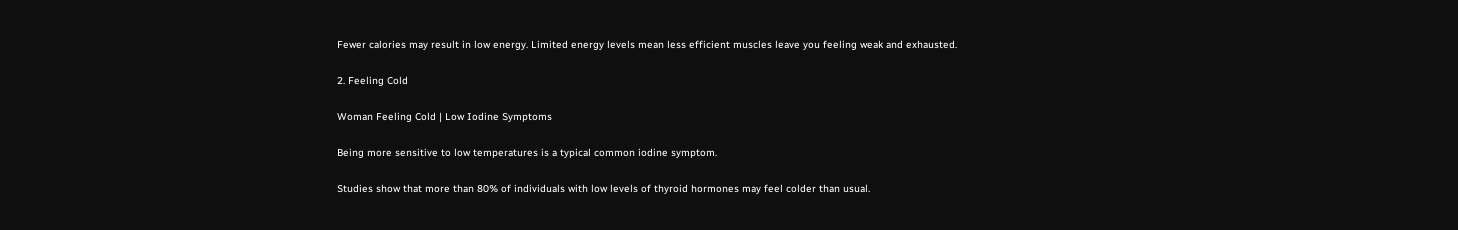Fewer calories may result in low energy. Limited energy levels mean less efficient muscles leave you feeling weak and exhausted.

2. Feeling Cold

Woman Feeling Cold | Low Iodine Symptoms

Being more sensitive to low temperatures is a typical common iodine symptom.

Studies show that more than 80% of individuals with low levels of thyroid hormones may feel colder than usual.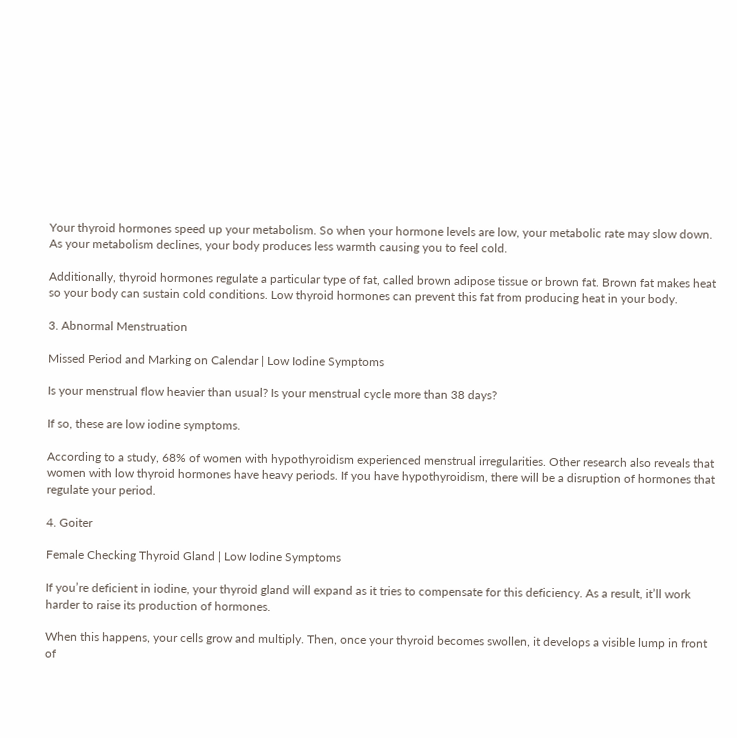Your thyroid hormones speed up your metabolism. So when your hormone levels are low, your metabolic rate may slow down. As your metabolism declines, your body produces less warmth causing you to feel cold.

Additionally, thyroid hormones regulate a particular type of fat, called brown adipose tissue or brown fat. Brown fat makes heat so your body can sustain cold conditions. Low thyroid hormones can prevent this fat from producing heat in your body.

3. Abnormal Menstruation

Missed Period and Marking on Calendar | Low Iodine Symptoms

Is your menstrual flow heavier than usual? Is your menstrual cycle more than 38 days?

If so, these are low iodine symptoms.

According to a study, 68% of women with hypothyroidism experienced menstrual irregularities. Other research also reveals that women with low thyroid hormones have heavy periods. If you have hypothyroidism, there will be a disruption of hormones that regulate your period.

4. Goiter

Female Checking Thyroid Gland | Low Iodine Symptoms

If you’re deficient in iodine, your thyroid gland will expand as it tries to compensate for this deficiency. As a result, it’ll work harder to raise its production of hormones.

When this happens, your cells grow and multiply. Then, once your thyroid becomes swollen, it develops a visible lump in front of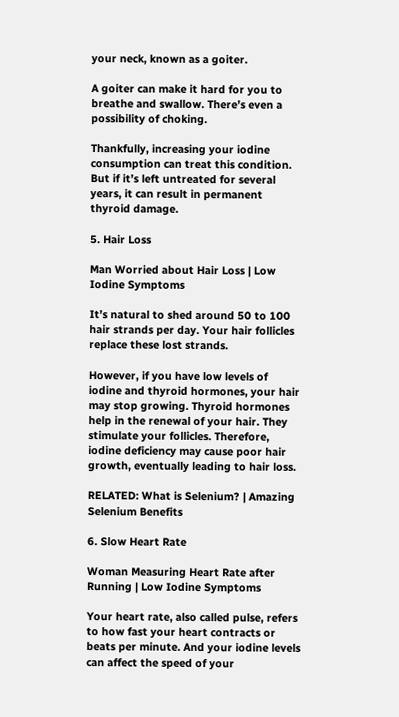your neck, known as a goiter.

A goiter can make it hard for you to breathe and swallow. There’s even a possibility of choking.

Thankfully, increasing your iodine consumption can treat this condition. But if it’s left untreated for several years, it can result in permanent thyroid damage.

5. Hair Loss

Man Worried about Hair Loss | Low Iodine Symptoms

It’s natural to shed around 50 to 100 hair strands per day. Your hair follicles replace these lost strands.

However, if you have low levels of iodine and thyroid hormones, your hair may stop growing. Thyroid hormones help in the renewal of your hair. They stimulate your follicles. Therefore, iodine deficiency may cause poor hair growth, eventually leading to hair loss.

RELATED: What is Selenium? | Amazing Selenium Benefits

6. Slow Heart Rate

Woman Measuring Heart Rate after Running | Low Iodine Symptoms

Your heart rate, also called pulse, refers to how fast your heart contracts or beats per minute. And your iodine levels can affect the speed of your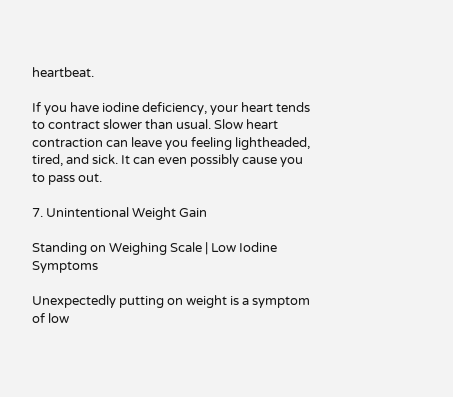heartbeat.

If you have iodine deficiency, your heart tends to contract slower than usual. Slow heart contraction can leave you feeling lightheaded, tired, and sick. It can even possibly cause you to pass out.

7. Unintentional Weight Gain

Standing on Weighing Scale | Low Iodine Symptoms

Unexpectedly putting on weight is a symptom of low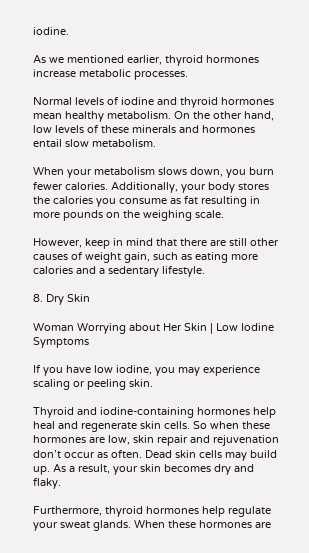iodine.

As we mentioned earlier, thyroid hormones increase metabolic processes.

Normal levels of iodine and thyroid hormones mean healthy metabolism. On the other hand, low levels of these minerals and hormones entail slow metabolism.

When your metabolism slows down, you burn fewer calories. Additionally, your body stores the calories you consume as fat resulting in more pounds on the weighing scale.

However, keep in mind that there are still other causes of weight gain, such as eating more calories and a sedentary lifestyle.

8. Dry Skin

Woman Worrying about Her Skin | Low Iodine Symptoms

If you have low iodine, you may experience scaling or peeling skin.

Thyroid and iodine-containing hormones help heal and regenerate skin cells. So when these hormones are low, skin repair and rejuvenation don’t occur as often. Dead skin cells may build up. As a result, your skin becomes dry and flaky.

Furthermore, thyroid hormones help regulate your sweat glands. When these hormones are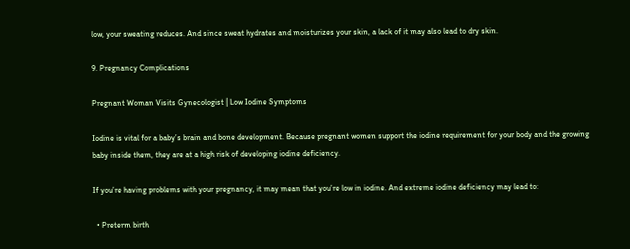low, your sweating reduces. And since sweat hydrates and moisturizes your skin, a lack of it may also lead to dry skin.

9. Pregnancy Complications

Pregnant Woman Visits Gynecologist | Low Iodine Symptoms

Iodine is vital for a baby’s brain and bone development. Because pregnant women support the iodine requirement for your body and the growing baby inside them, they are at a high risk of developing iodine deficiency.

If you’re having problems with your pregnancy, it may mean that you’re low in iodine. And extreme iodine deficiency may lead to:

  • Preterm birth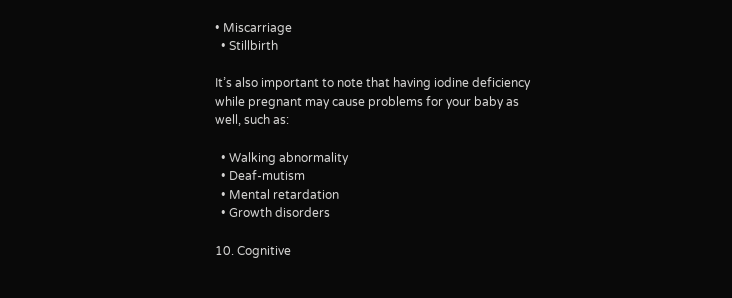• Miscarriage
  • Stillbirth

It’s also important to note that having iodine deficiency while pregnant may cause problems for your baby as well, such as:

  • Walking abnormality
  • Deaf-mutism
  • Mental retardation
  • Growth disorders

10. Cognitive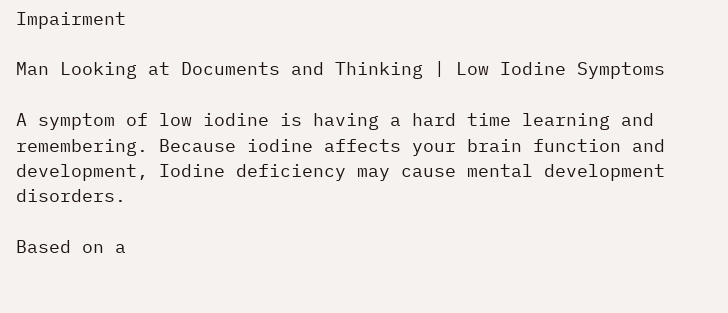Impairment

Man Looking at Documents and Thinking | Low Iodine Symptoms

A symptom of low iodine is having a hard time learning and remembering. Because iodine affects your brain function and development, Iodine deficiency may cause mental development disorders.

Based on a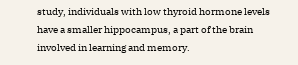study, individuals with low thyroid hormone levels have a smaller hippocampus, a part of the brain involved in learning and memory.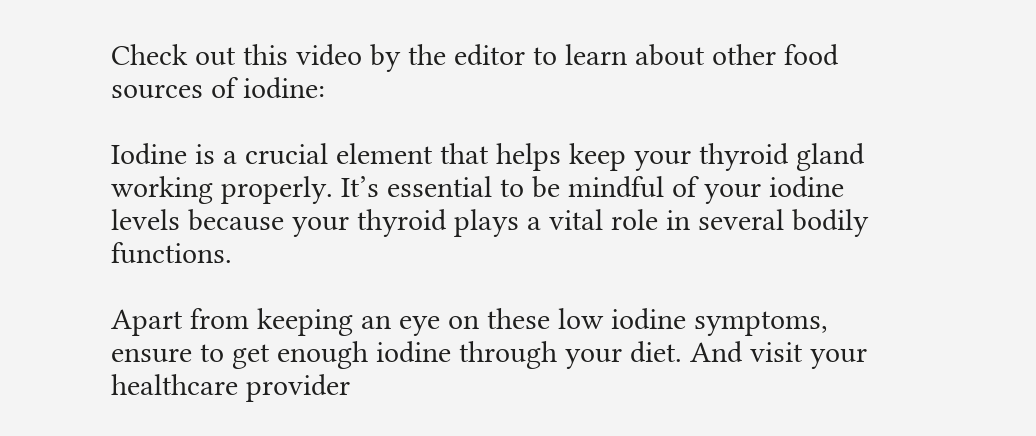Check out this video by the editor to learn about other food sources of iodine:

Iodine is a crucial element that helps keep your thyroid gland working properly. It’s essential to be mindful of your iodine levels because your thyroid plays a vital role in several bodily functions.

Apart from keeping an eye on these low iodine symptoms, ensure to get enough iodine through your diet. And visit your healthcare provider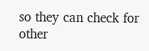so they can check for other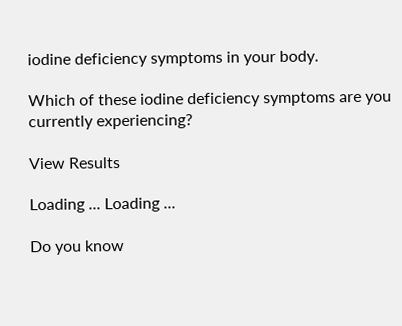iodine deficiency symptoms in your body.

Which of these iodine deficiency symptoms are you currently experiencing?

View Results

Loading ... Loading ...

Do you know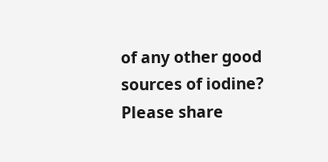of any other good sources of iodine? Please share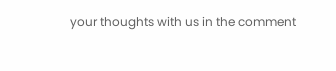your thoughts with us in the comment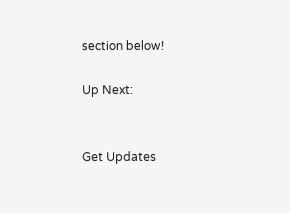section below!

Up Next:


Get Updates